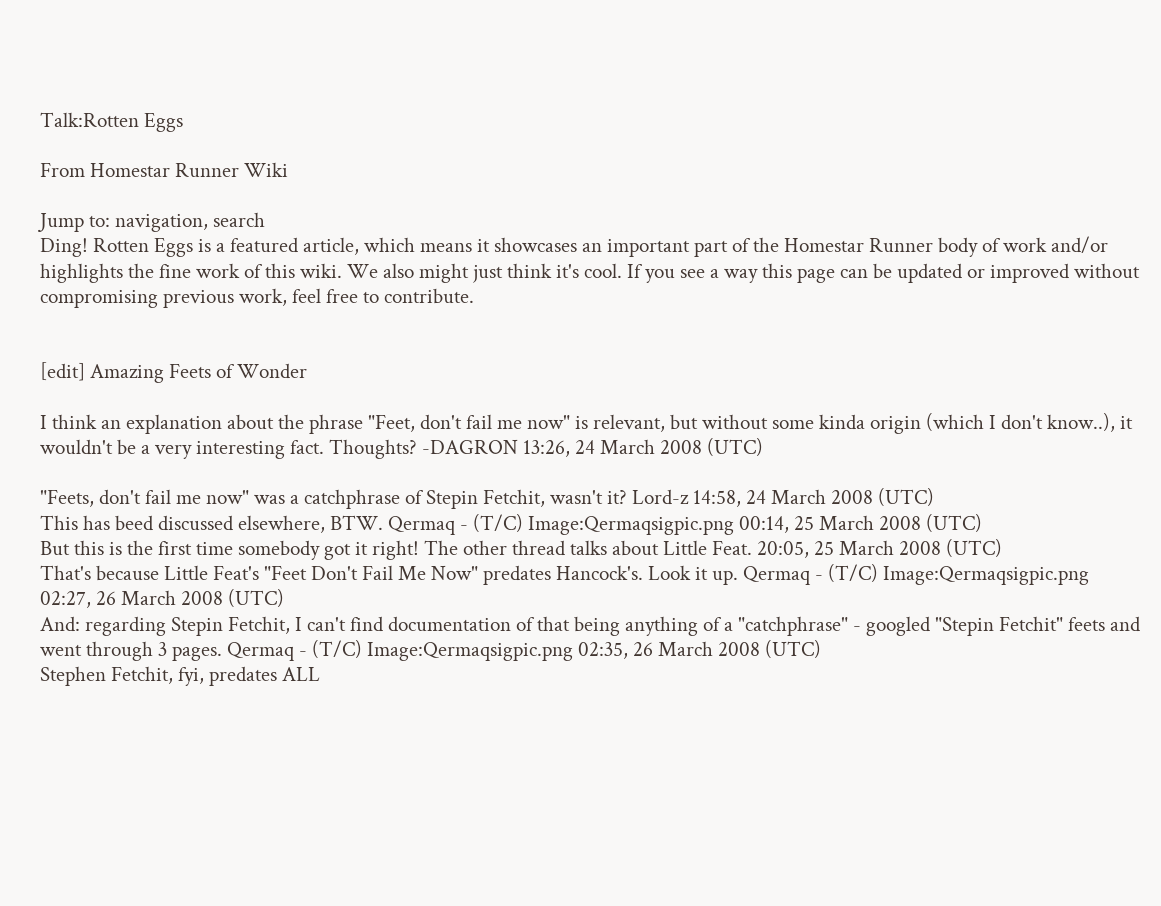Talk:Rotten Eggs

From Homestar Runner Wiki

Jump to: navigation, search
Ding! Rotten Eggs is a featured article, which means it showcases an important part of the Homestar Runner body of work and/or highlights the fine work of this wiki. We also might just think it's cool. If you see a way this page can be updated or improved without compromising previous work, feel free to contribute.


[edit] Amazing Feets of Wonder

I think an explanation about the phrase "Feet, don't fail me now" is relevant, but without some kinda origin (which I don't know..), it wouldn't be a very interesting fact. Thoughts? -DAGRON 13:26, 24 March 2008 (UTC)

"Feets, don't fail me now" was a catchphrase of Stepin Fetchit, wasn't it? Lord-z 14:58, 24 March 2008 (UTC)
This has beed discussed elsewhere, BTW. Qermaq - (T/C) Image:Qermaqsigpic.png 00:14, 25 March 2008 (UTC)
But this is the first time somebody got it right! The other thread talks about Little Feat. 20:05, 25 March 2008 (UTC)
That's because Little Feat's "Feet Don't Fail Me Now" predates Hancock's. Look it up. Qermaq - (T/C) Image:Qermaqsigpic.png 02:27, 26 March 2008 (UTC)
And: regarding Stepin Fetchit, I can't find documentation of that being anything of a "catchphrase" - googled "Stepin Fetchit" feets and went through 3 pages. Qermaq - (T/C) Image:Qermaqsigpic.png 02:35, 26 March 2008 (UTC)
Stephen Fetchit, fyi, predates ALL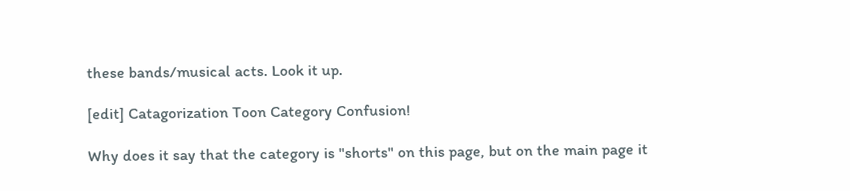these bands/musical acts. Look it up.

[edit] Catagorization Toon Category Confusion!

Why does it say that the category is "shorts" on this page, but on the main page it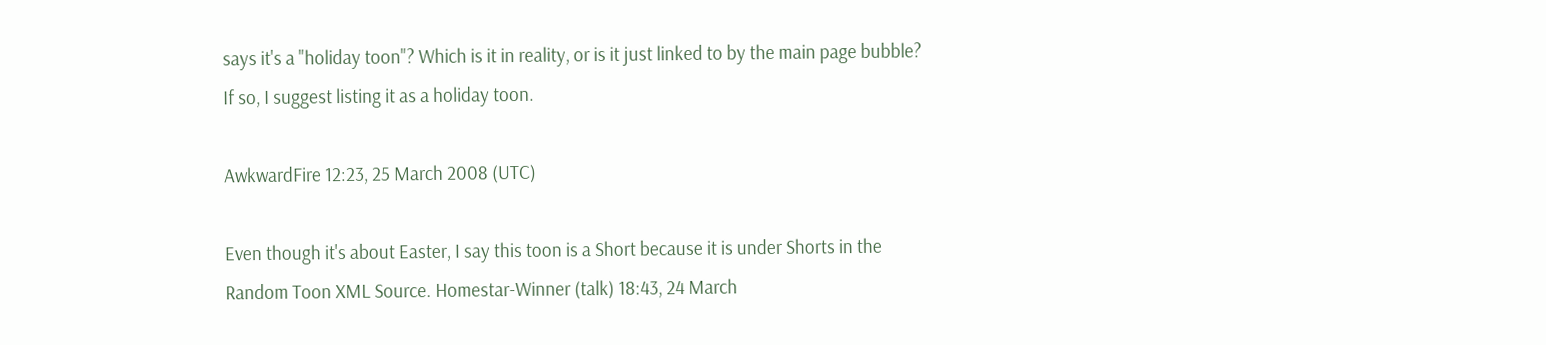says it's a "holiday toon"? Which is it in reality, or is it just linked to by the main page bubble? If so, I suggest listing it as a holiday toon.

AwkwardFire 12:23, 25 March 2008 (UTC)

Even though it's about Easter, I say this toon is a Short because it is under Shorts in the Random Toon XML Source. Homestar-Winner (talk) 18:43, 24 March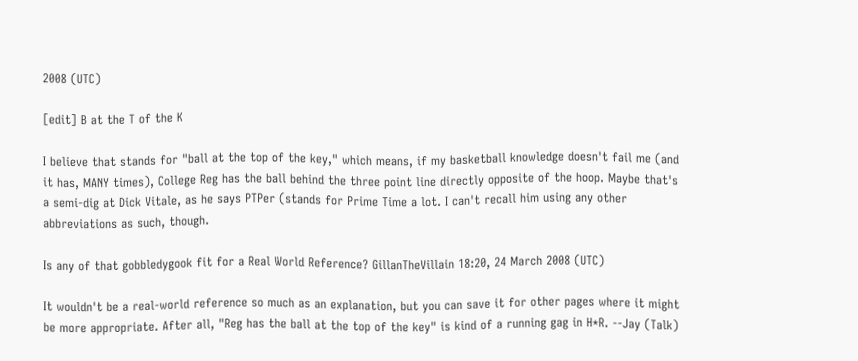2008 (UTC)

[edit] B at the T of the K

I believe that stands for "ball at the top of the key," which means, if my basketball knowledge doesn't fail me (and it has, MANY times), College Reg has the ball behind the three point line directly opposite of the hoop. Maybe that's a semi-dig at Dick Vitale, as he says PTPer (stands for Prime Time a lot. I can't recall him using any other abbreviations as such, though.

Is any of that gobbledygook fit for a Real World Reference? GillanTheVillain 18:20, 24 March 2008 (UTC)

It wouldn't be a real-world reference so much as an explanation, but you can save it for other pages where it might be more appropriate. After all, "Reg has the ball at the top of the key" is kind of a running gag in H*R. --Jay (Talk)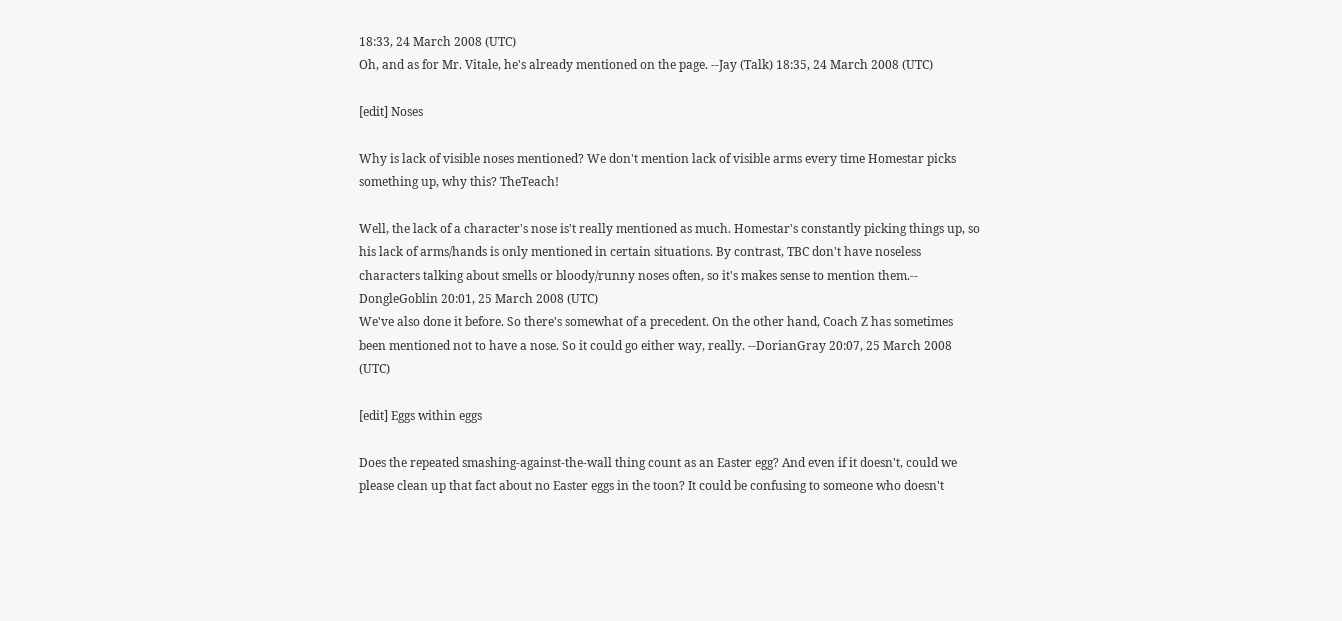18:33, 24 March 2008 (UTC)
Oh, and as for Mr. Vitale, he's already mentioned on the page. --Jay (Talk) 18:35, 24 March 2008 (UTC)

[edit] Noses

Why is lack of visible noses mentioned? We don't mention lack of visible arms every time Homestar picks something up, why this? TheTeach!

Well, the lack of a character's nose is't really mentioned as much. Homestar's constantly picking things up, so his lack of arms/hands is only mentioned in certain situations. By contrast, TBC don't have noseless characters talking about smells or bloody/runny noses often, so it's makes sense to mention them.-- DongleGoblin 20:01, 25 March 2008 (UTC)
We've also done it before. So there's somewhat of a precedent. On the other hand, Coach Z has sometimes been mentioned not to have a nose. So it could go either way, really. --DorianGray 20:07, 25 March 2008 (UTC)

[edit] Eggs within eggs

Does the repeated smashing-against-the-wall thing count as an Easter egg? And even if it doesn't, could we please clean up that fact about no Easter eggs in the toon? It could be confusing to someone who doesn't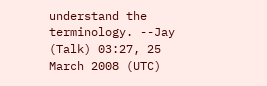understand the terminology. --Jay (Talk) 03:27, 25 March 2008 (UTC)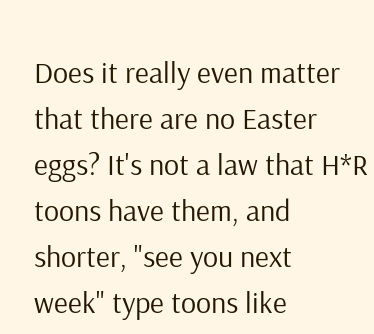Does it really even matter that there are no Easter eggs? It's not a law that H*R toons have them, and shorter, "see you next week" type toons like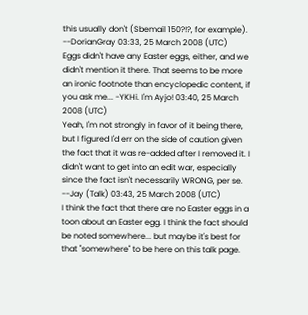this usually don't (Sbemail 150?!?, for example). --DorianGray 03:33, 25 March 2008 (UTC)
Eggs didn't have any Easter eggs, either, and we didn't mention it there. That seems to be more an ironic footnote than encyclopedic content, if you ask me... -YKHi. I'm Ayjo! 03:40, 25 March 2008 (UTC)
Yeah, I'm not strongly in favor of it being there, but I figured I'd err on the side of caution given the fact that it was re-added after I removed it. I didn't want to get into an edit war, especially since the fact isn't necessarily WRONG, per se. --Jay (Talk) 03:43, 25 March 2008 (UTC)
I think the fact that there are no Easter eggs in a toon about an Easter egg. I think the fact should be noted somewhere... but maybe it's best for that "somewhere" to be here on this talk page.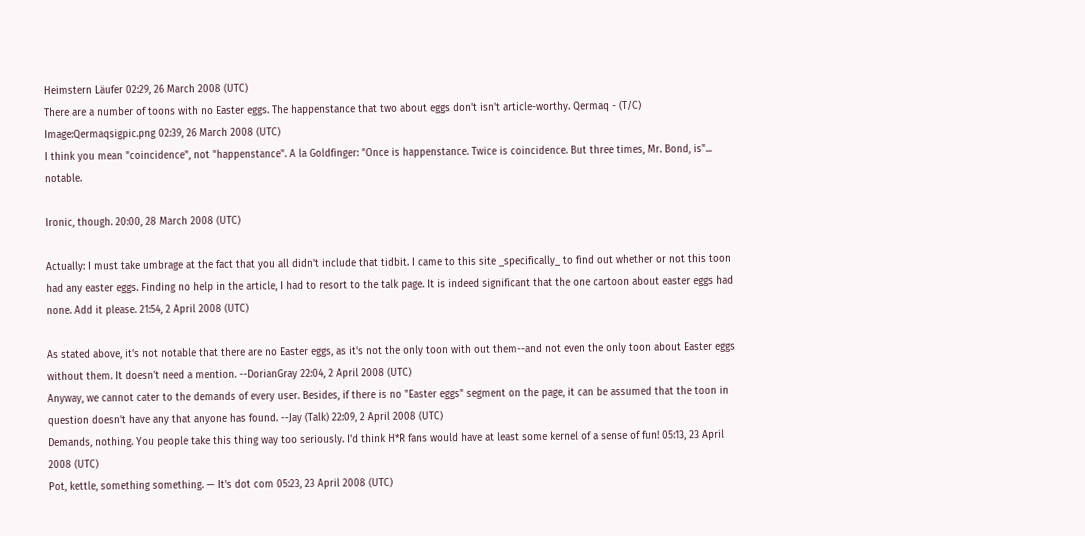Heimstern Läufer 02:29, 26 March 2008 (UTC)
There are a number of toons with no Easter eggs. The happenstance that two about eggs don't isn't article-worthy. Qermaq - (T/C) Image:Qermaqsigpic.png 02:39, 26 March 2008 (UTC)
I think you mean "coincidence", not "happenstance". A la Goldfinger: "Once is happenstance. Twice is coincidence. But three times, Mr. Bond, is"... notable.

Ironic, though. 20:00, 28 March 2008 (UTC)

Actually: I must take umbrage at the fact that you all didn't include that tidbit. I came to this site _specifically_ to find out whether or not this toon had any easter eggs. Finding no help in the article, I had to resort to the talk page. It is indeed significant that the one cartoon about easter eggs had none. Add it please. 21:54, 2 April 2008 (UTC)

As stated above, it's not notable that there are no Easter eggs, as it's not the only toon with out them--and not even the only toon about Easter eggs without them. It doesn't need a mention. --DorianGray 22:04, 2 April 2008 (UTC)
Anyway, we cannot cater to the demands of every user. Besides, if there is no "Easter eggs" segment on the page, it can be assumed that the toon in question doesn't have any that anyone has found. --Jay (Talk) 22:09, 2 April 2008 (UTC)
Demands, nothing. You people take this thing way too seriously. I'd think H*R fans would have at least some kernel of a sense of fun! 05:13, 23 April 2008 (UTC)
Pot, kettle, something something. — It's dot com 05:23, 23 April 2008 (UTC)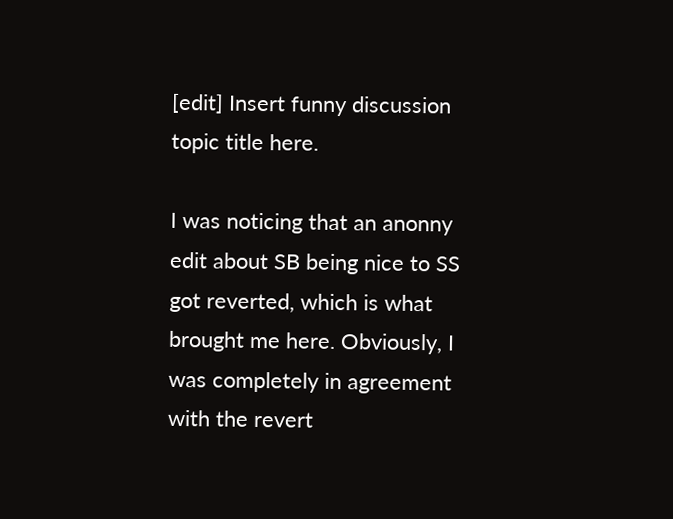[edit] Insert funny discussion topic title here.

I was noticing that an anonny edit about SB being nice to SS got reverted, which is what brought me here. Obviously, I was completely in agreement with the revert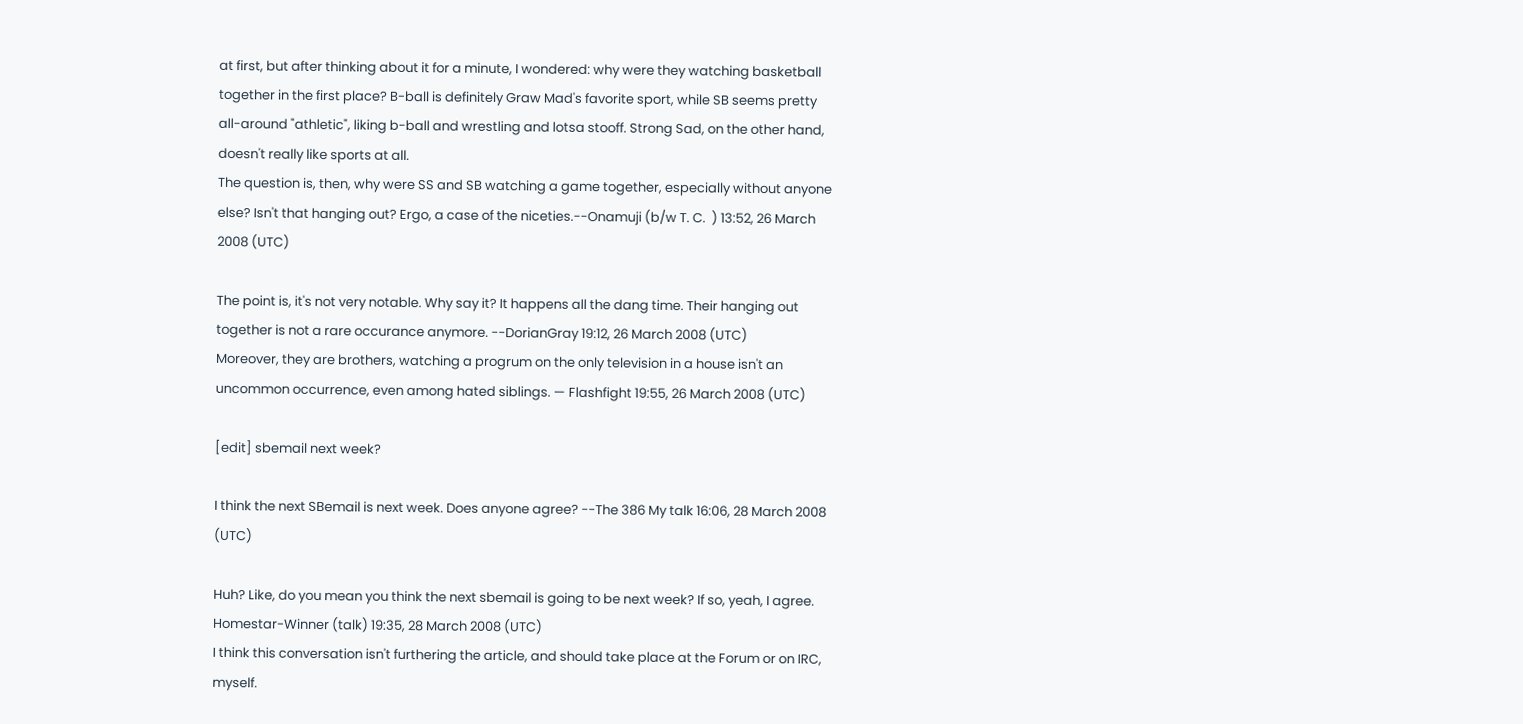at first, but after thinking about it for a minute, I wondered: why were they watching basketball together in the first place? B-ball is definitely Graw Mad's favorite sport, while SB seems pretty all-around "athletic", liking b-ball and wrestling and lotsa stooff. Strong Sad, on the other hand, doesn't really like sports at all.
The question is, then, why were SS and SB watching a game together, especially without anyone else? Isn't that hanging out? Ergo, a case of the niceties.--Onamuji (b/w T. C.  ) 13:52, 26 March 2008 (UTC)

The point is, it's not very notable. Why say it? It happens all the dang time. Their hanging out together is not a rare occurance anymore. --DorianGray 19:12, 26 March 2008 (UTC)
Moreover, they are brothers, watching a progrum on the only television in a house isn't an uncommon occurrence, even among hated siblings. — Flashfight 19:55, 26 March 2008 (UTC)

[edit] sbemail next week?

I think the next SBemail is next week. Does anyone agree? --The 386 My talk 16:06, 28 March 2008 (UTC)

Huh? Like, do you mean you think the next sbemail is going to be next week? If so, yeah, I agree. Homestar-Winner (talk) 19:35, 28 March 2008 (UTC)
I think this conversation isn't furthering the article, and should take place at the Forum or on IRC, myself.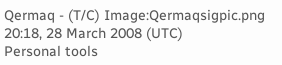Qermaq - (T/C) Image:Qermaqsigpic.png 20:18, 28 March 2008 (UTC)
Personal tools